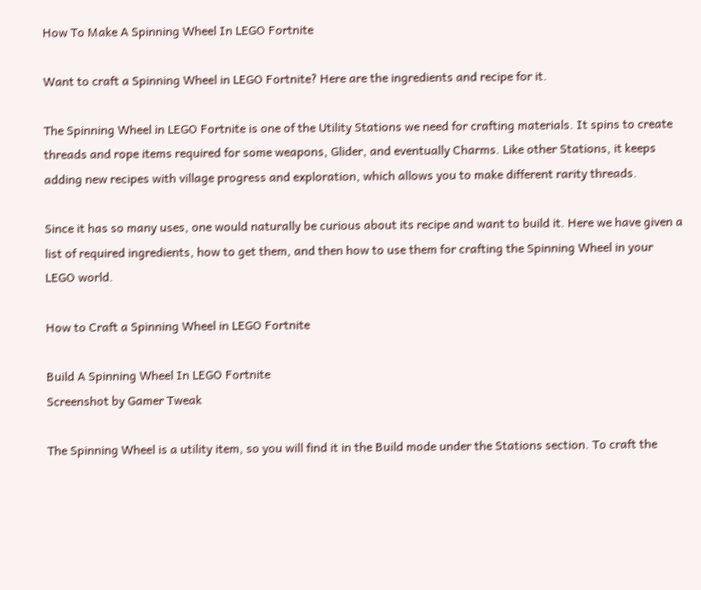How To Make A Spinning Wheel In LEGO Fortnite

Want to craft a Spinning Wheel in LEGO Fortnite? Here are the ingredients and recipe for it.

The Spinning Wheel in LEGO Fortnite is one of the Utility Stations we need for crafting materials. It spins to create threads and rope items required for some weapons, Glider, and eventually Charms. Like other Stations, it keeps adding new recipes with village progress and exploration, which allows you to make different rarity threads.

Since it has so many uses, one would naturally be curious about its recipe and want to build it. Here we have given a list of required ingredients, how to get them, and then how to use them for crafting the Spinning Wheel in your LEGO world.

How to Craft a Spinning Wheel in LEGO Fortnite

Build A Spinning Wheel In LEGO Fortnite
Screenshot by Gamer Tweak

The Spinning Wheel is a utility item, so you will find it in the Build mode under the Stations section. To craft the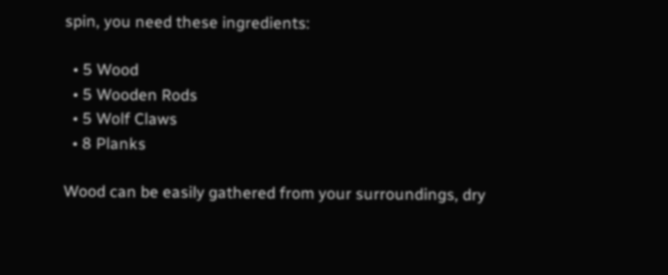spin, you need these ingredients:

  • 5 Wood
  • 5 Wooden Rods
  • 5 Wolf Claws
  • 8 Planks

Wood can be easily gathered from your surroundings, dry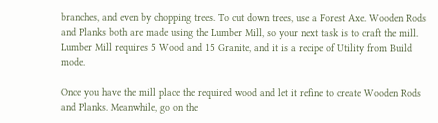branches, and even by chopping trees. To cut down trees, use a Forest Axe. Wooden Rods and Planks both are made using the Lumber Mill, so your next task is to craft the mill. Lumber Mill requires 5 Wood and 15 Granite, and it is a recipe of Utility from Build mode.

Once you have the mill place the required wood and let it refine to create Wooden Rods and Planks. Meanwhile, go on the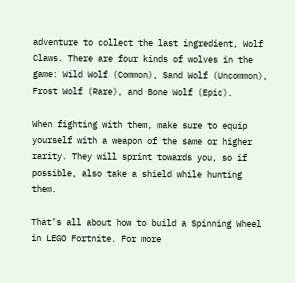adventure to collect the last ingredient, Wolf Claws. There are four kinds of wolves in the game: Wild Wolf (Common), Sand Wolf (Uncommon), Frost Wolf (Rare), and Bone Wolf (Epic).

When fighting with them, make sure to equip yourself with a weapon of the same or higher rarity. They will sprint towards you, so if possible, also take a shield while hunting them.

That’s all about how to build a Spinning Wheel in LEGO Fortnite. For more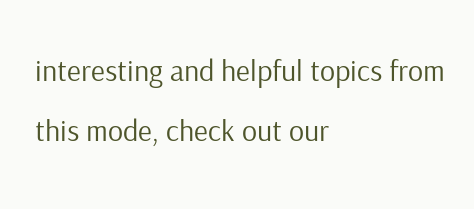interesting and helpful topics from this mode, check out our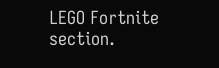LEGO Fortnite section.